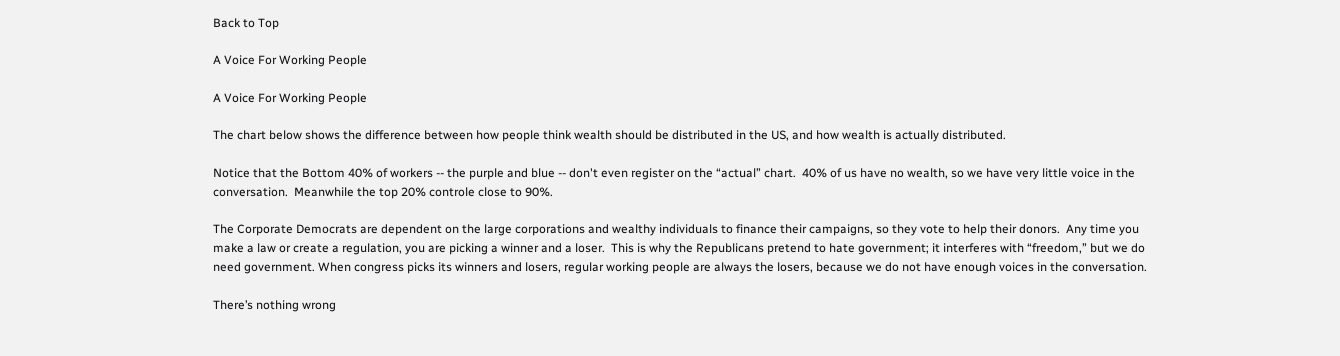Back to Top

A Voice For Working People

A Voice For Working People

The chart below shows the difference between how people think wealth should be distributed in the US, and how wealth is actually distributed.

Notice that the Bottom 40% of workers -- the purple and blue -- don't even register on the “actual” chart.  40% of us have no wealth, so we have very little voice in the conversation.  Meanwhile the top 20% controle close to 90%.

The Corporate Democrats are dependent on the large corporations and wealthy individuals to finance their campaigns, so they vote to help their donors.  Any time you make a law or create a regulation, you are picking a winner and a loser.  This is why the Republicans pretend to hate government; it interferes with “freedom,” but we do need government. When congress picks its winners and losers, regular working people are always the losers, because we do not have enough voices in the conversation.

There’s nothing wrong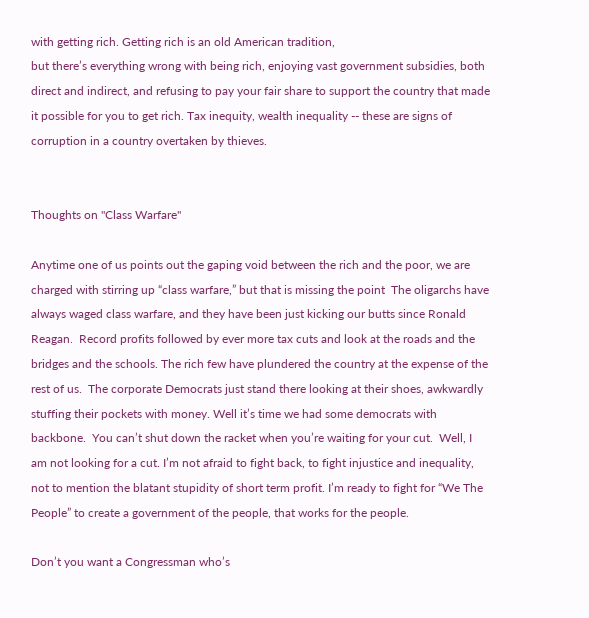with getting rich. Getting rich is an old American tradition,
but there’s everything wrong with being rich, enjoying vast government subsidies, both
direct and indirect, and refusing to pay your fair share to support the country that made it possible for you to get rich. Tax inequity, wealth inequality -- these are signs of corruption in a country overtaken by thieves.


Thoughts on "Class Warfare"

Anytime one of us points out the gaping void between the rich and the poor, we are charged with stirring up “class warfare,” but that is missing the point  The oligarchs have always waged class warfare, and they have been just kicking our butts since Ronald Reagan.  Record profits followed by ever more tax cuts and look at the roads and the bridges and the schools. The rich few have plundered the country at the expense of the rest of us.  The corporate Democrats just stand there looking at their shoes, awkwardly stuffing their pockets with money. Well it’s time we had some democrats with backbone.  You can’t shut down the racket when you’re waiting for your cut.  Well, I am not looking for a cut. I’m not afraid to fight back, to fight injustice and inequality, not to mention the blatant stupidity of short term profit. I’m ready to fight for “We The People” to create a government of the people, that works for the people.

Don’t you want a Congressman who’s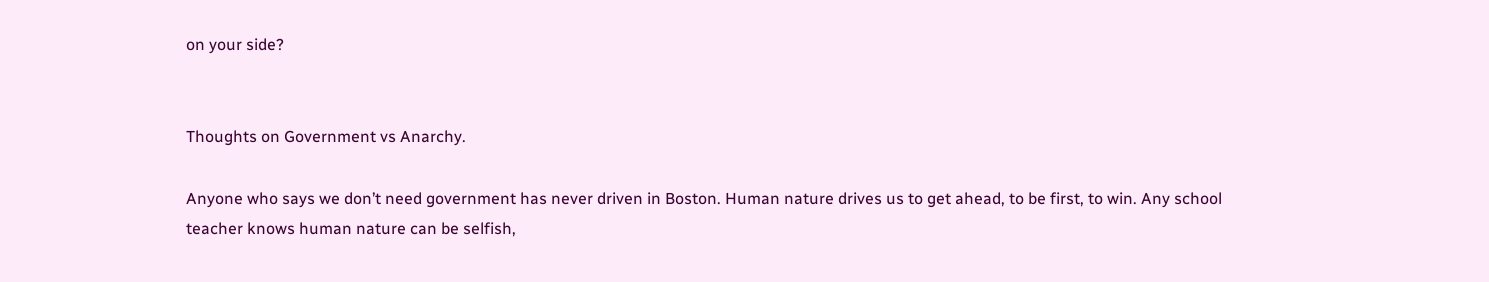on your side?


Thoughts on Government vs Anarchy.

Anyone who says we don’t need government has never driven in Boston. Human nature drives us to get ahead, to be first, to win. Any school teacher knows human nature can be selfish,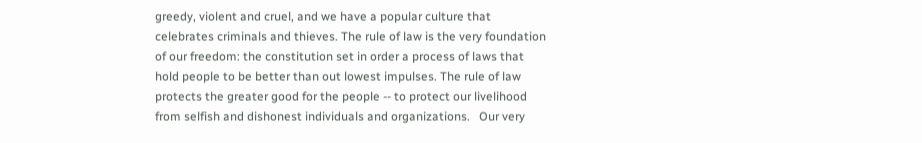greedy, violent and cruel, and we have a popular culture that celebrates criminals and thieves. The rule of law is the very foundation of our freedom: the constitution set in order a process of laws that hold people to be better than out lowest impulses. The rule of law protects the greater good for the people -- to protect our livelihood from selfish and dishonest individuals and organizations.   Our very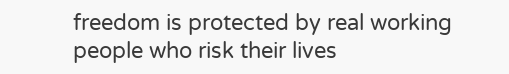freedom is protected by real working people who risk their lives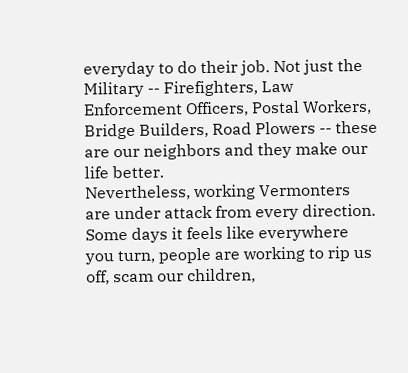everyday to do their job. Not just the Military -- Firefighters, Law Enforcement Officers, Postal Workers, Bridge Builders, Road Plowers -- these are our neighbors and they make our life better.
Nevertheless, working Vermonters are under attack from every direction.  Some days it feels like everywhere you turn, people are working to rip us off, scam our children,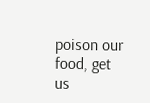poison our food, get us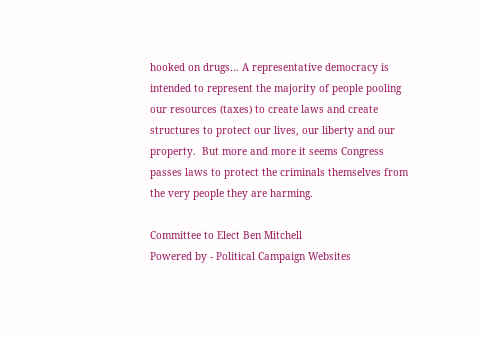hooked on drugs… A representative democracy is intended to represent the majority of people pooling our resources (taxes) to create laws and create structures to protect our lives, our liberty and our property.  But more and more it seems Congress passes laws to protect the criminals themselves from the very people they are harming.

Committee to Elect Ben Mitchell
Powered by - Political Campaign Websites